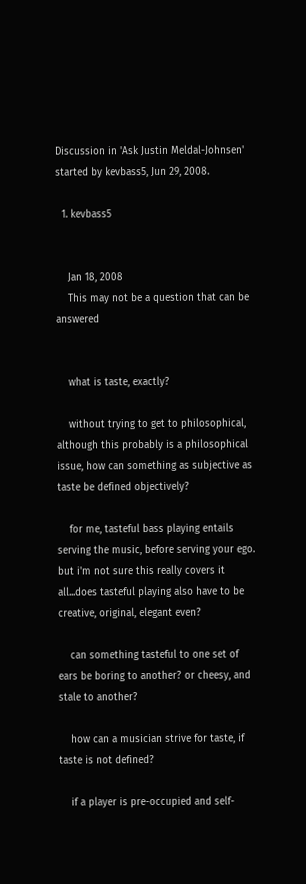Discussion in 'Ask Justin Meldal-Johnsen' started by kevbass5, Jun 29, 2008.

  1. kevbass5


    Jan 18, 2008
    This may not be a question that can be answered


    what is taste, exactly?

    without trying to get to philosophical, although this probably is a philosophical issue, how can something as subjective as taste be defined objectively?

    for me, tasteful bass playing entails serving the music, before serving your ego. but i'm not sure this really covers it all...does tasteful playing also have to be creative, original, elegant even?

    can something tasteful to one set of ears be boring to another? or cheesy, and stale to another?

    how can a musician strive for taste, if taste is not defined?

    if a player is pre-occupied and self-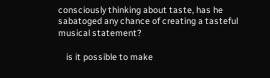consciously thinking about taste, has he sabatoged any chance of creating a tasteful musical statement?

    is it possible to make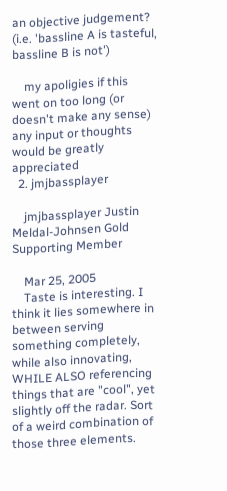an objective judgement? (i.e. 'bassline A is tasteful, bassline B is not')

    my apoligies if this went on too long (or doesn't make any sense) any input or thoughts would be greatly appreciated
  2. jmjbassplayer

    jmjbassplayer Justin Meldal-Johnsen Gold Supporting Member

    Mar 25, 2005
    Taste is interesting. I think it lies somewhere in between serving something completely, while also innovating, WHILE ALSO referencing things that are "cool", yet slightly off the radar. Sort of a weird combination of those three elements.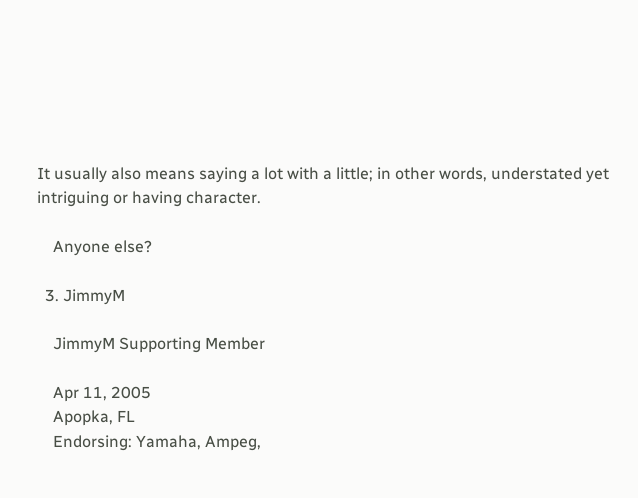It usually also means saying a lot with a little; in other words, understated yet intriguing or having character.

    Anyone else?

  3. JimmyM

    JimmyM Supporting Member

    Apr 11, 2005
    Apopka, FL
    Endorsing: Yamaha, Ampeg,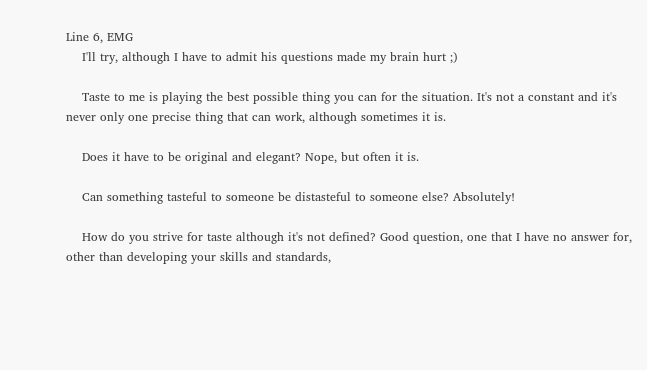Line 6, EMG
    I'll try, although I have to admit his questions made my brain hurt ;)

    Taste to me is playing the best possible thing you can for the situation. It's not a constant and it's never only one precise thing that can work, although sometimes it is.

    Does it have to be original and elegant? Nope, but often it is.

    Can something tasteful to someone be distasteful to someone else? Absolutely!

    How do you strive for taste although it's not defined? Good question, one that I have no answer for, other than developing your skills and standards,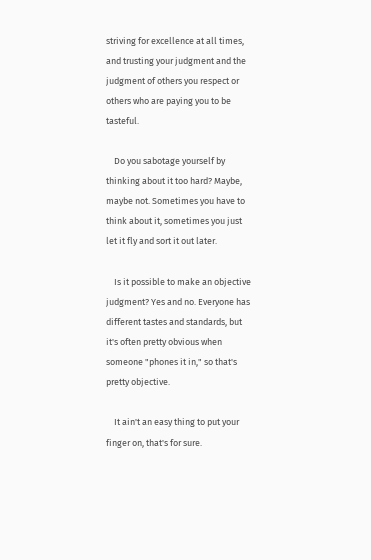striving for excellence at all times, and trusting your judgment and the judgment of others you respect or others who are paying you to be tasteful.

    Do you sabotage yourself by thinking about it too hard? Maybe, maybe not. Sometimes you have to think about it, sometimes you just let it fly and sort it out later.

    Is it possible to make an objective judgment? Yes and no. Everyone has different tastes and standards, but it's often pretty obvious when someone "phones it in," so that's pretty objective.

    It ain't an easy thing to put your finger on, that's for sure.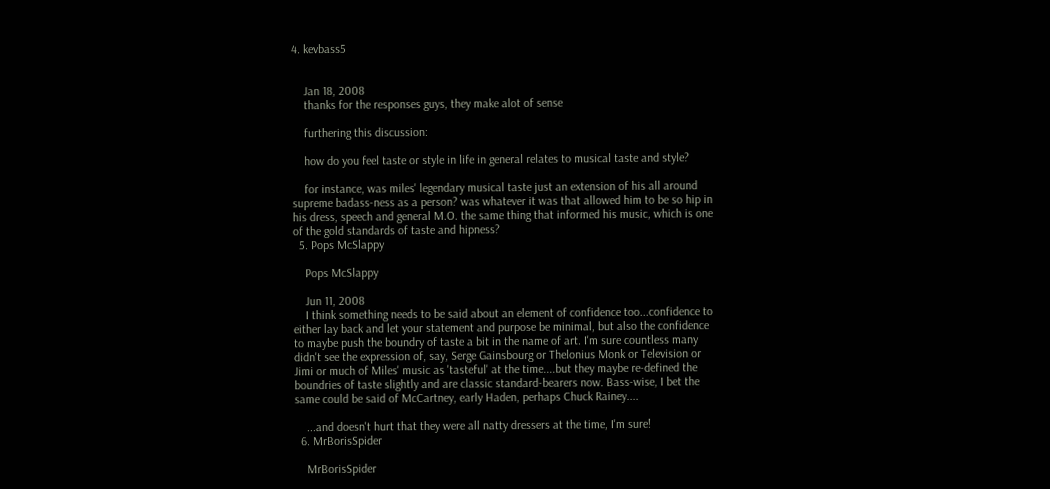4. kevbass5


    Jan 18, 2008
    thanks for the responses guys, they make alot of sense

    furthering this discussion:

    how do you feel taste or style in life in general relates to musical taste and style?

    for instance, was miles' legendary musical taste just an extension of his all around supreme badass-ness as a person? was whatever it was that allowed him to be so hip in his dress, speech and general M.O. the same thing that informed his music, which is one of the gold standards of taste and hipness?
  5. Pops McSlappy

    Pops McSlappy

    Jun 11, 2008
    I think something needs to be said about an element of confidence too...confidence to either lay back and let your statement and purpose be minimal, but also the confidence to maybe push the boundry of taste a bit in the name of art. I'm sure countless many didn't see the expression of, say, Serge Gainsbourg or Thelonius Monk or Television or Jimi or much of Miles' music as 'tasteful' at the time....but they maybe re-defined the boundries of taste slightly and are classic standard-bearers now. Bass-wise, I bet the same could be said of McCartney, early Haden, perhaps Chuck Rainey....

    ...and doesn't hurt that they were all natty dressers at the time, I'm sure!
  6. MrBorisSpider

    MrBorisSpider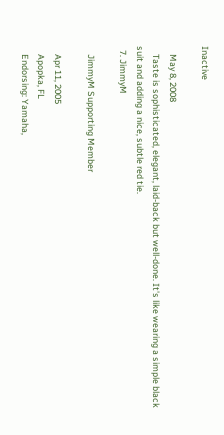Inactive

    May 8, 2008
    Taste is sophisticated, elegant, laid-back but well-done. It's like wearing a simple black suit and adding a nice, subtle red tie.
  7. JimmyM

    JimmyM Supporting Member

    Apr 11, 2005
    Apopka, FL
    Endorsing: Yamaha,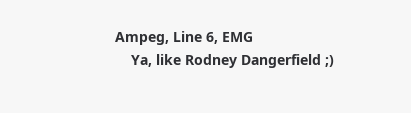Ampeg, Line 6, EMG
    Ya, like Rodney Dangerfield ;)